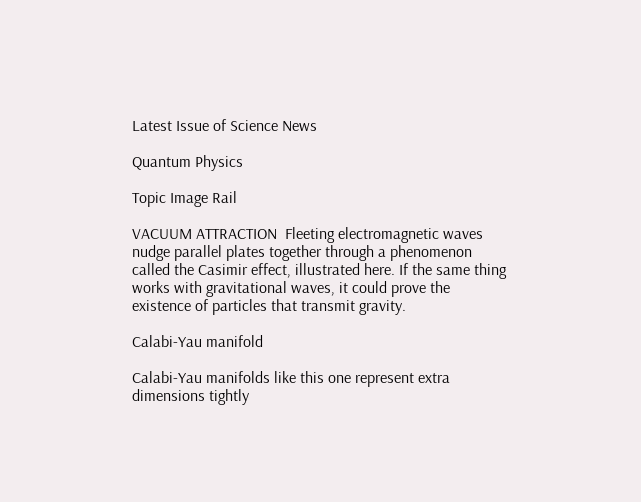Latest Issue of Science News

Quantum Physics

Topic Image Rail

VACUUM ATTRACTION  Fleeting electromagnetic waves nudge parallel plates together through a phenomenon called the Casimir effect, illustrated here. If the same thing works with gravitational waves, it could prove the existence of particles that transmit gravity.

Calabi-Yau manifold

Calabi-Yau manifolds like this one represent extra dimensions tightly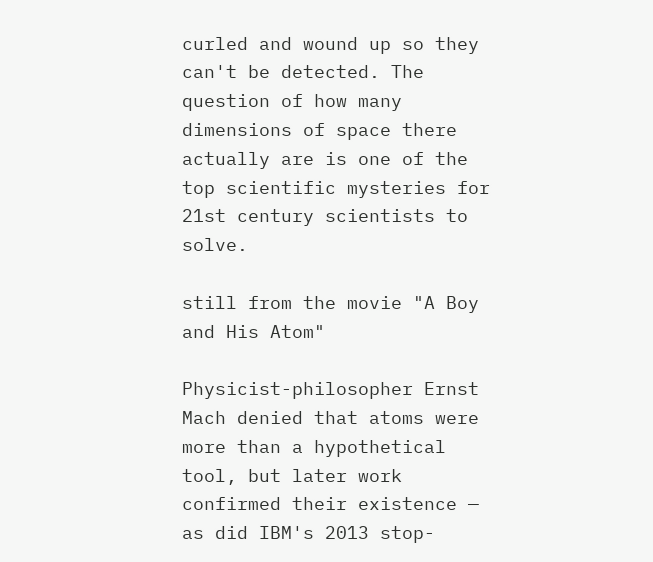curled and wound up so they can't be detected. The question of how many dimensions of space there actually are is one of the top scientific mysteries for 21st century scientists to solve.

still from the movie "A Boy and His Atom"

Physicist-philosopher Ernst Mach denied that atoms were more than a hypothetical tool, but later work confirmed their existence — as did IBM's 2013 stop-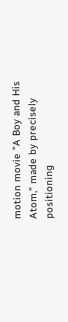motion movie "A Boy and His Atom," made by precisely positioning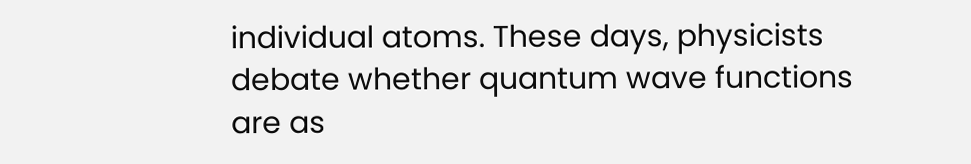individual atoms. These days, physicists debate whether quantum wave functions are as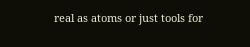real as atoms or just tools for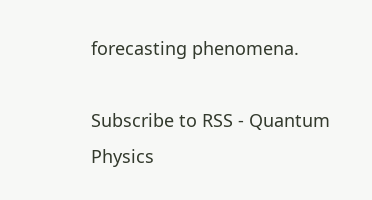forecasting phenomena.

Subscribe to RSS - Quantum Physics